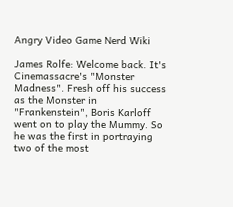Angry Video Game Nerd Wiki

James Rolfe: Welcome back. It's Cinemassacre's "Monster Madness". Fresh off his success as the Monster in "Frankenstein", Boris Karloff went on to play the Mummy. So he was the first in portraying two of the most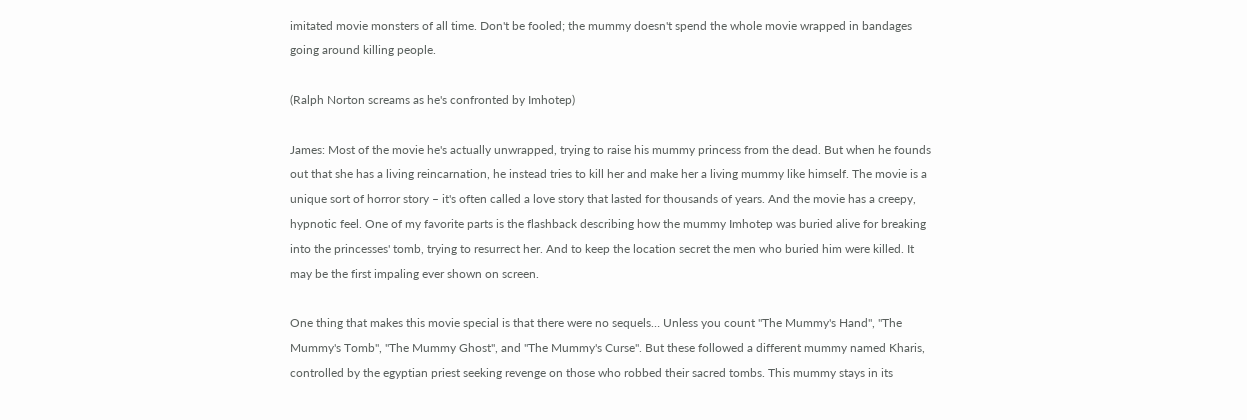imitated movie monsters of all time. Don't be fooled; the mummy doesn't spend the whole movie wrapped in bandages going around killing people.

(Ralph Norton screams as he's confronted by Imhotep)

James: Most of the movie he's actually unwrapped, trying to raise his mummy princess from the dead. But when he founds out that she has a living reincarnation, he instead tries to kill her and make her a living mummy like himself. The movie is a unique sort of horror story – it's often called a love story that lasted for thousands of years. And the movie has a creepy, hypnotic feel. One of my favorite parts is the flashback describing how the mummy Imhotep was buried alive for breaking into the princesses' tomb, trying to resurrect her. And to keep the location secret the men who buried him were killed. It may be the first impaling ever shown on screen.

One thing that makes this movie special is that there were no sequels… Unless you count "The Mummy's Hand", "The Mummy's Tomb", "The Mummy Ghost", and "The Mummy's Curse". But these followed a different mummy named Kharis, controlled by the egyptian priest seeking revenge on those who robbed their sacred tombs. This mummy stays in its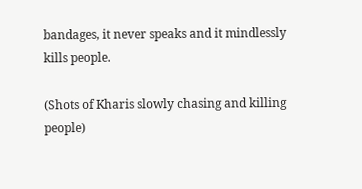bandages, it never speaks and it mindlessly kills people.

(Shots of Kharis slowly chasing and killing people)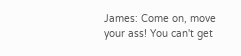James: Come on, move your ass! You can't get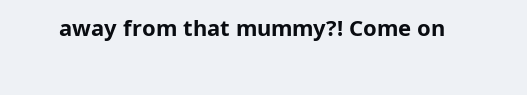away from that mummy?! Come on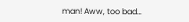man! Aww, too bad…